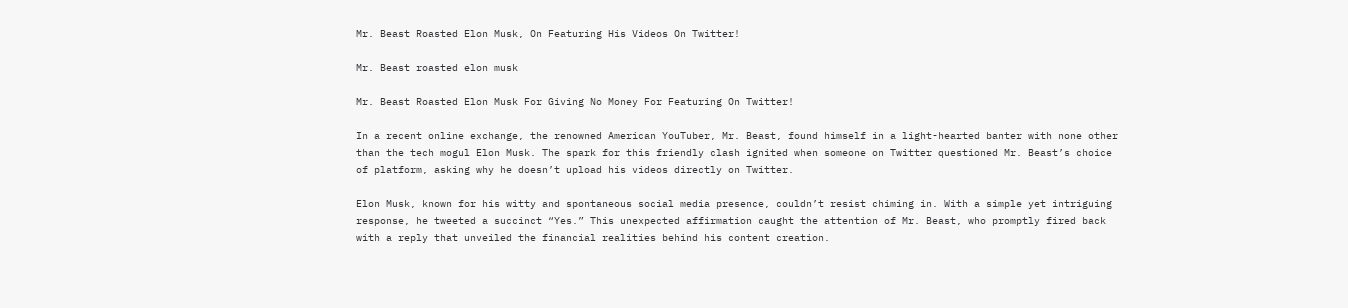Mr. Beast Roasted Elon Musk, On Featuring His Videos On Twitter!

Mr. Beast roasted elon musk

Mr. Beast Roasted Elon Musk For Giving No Money For Featuring On Twitter!

In a recent online exchange, the renowned American YouTuber, Mr. Beast, found himself in a light-hearted banter with none other than the tech mogul Elon Musk. The spark for this friendly clash ignited when someone on Twitter questioned Mr. Beast’s choice of platform, asking why he doesn’t upload his videos directly on Twitter.

Elon Musk, known for his witty and spontaneous social media presence, couldn’t resist chiming in. With a simple yet intriguing response, he tweeted a succinct “Yes.” This unexpected affirmation caught the attention of Mr. Beast, who promptly fired back with a reply that unveiled the financial realities behind his content creation.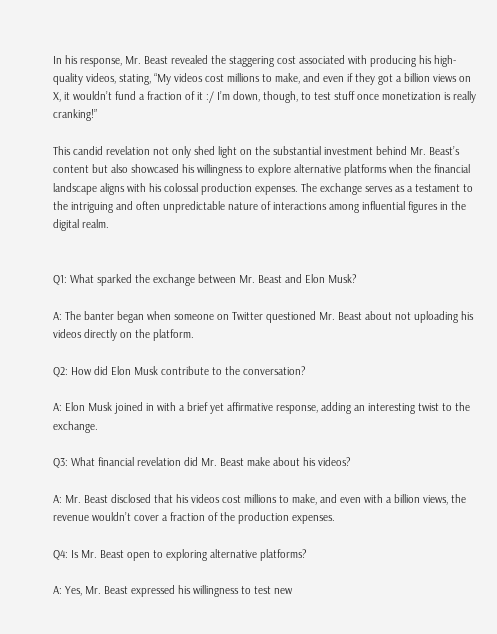In his response, Mr. Beast revealed the staggering cost associated with producing his high-quality videos, stating, “My videos cost millions to make, and even if they got a billion views on X, it wouldn’t fund a fraction of it :/ I’m down, though, to test stuff once monetization is really cranking!”

This candid revelation not only shed light on the substantial investment behind Mr. Beast’s content but also showcased his willingness to explore alternative platforms when the financial landscape aligns with his colossal production expenses. The exchange serves as a testament to the intriguing and often unpredictable nature of interactions among influential figures in the digital realm.


Q1: What sparked the exchange between Mr. Beast and Elon Musk?

A: The banter began when someone on Twitter questioned Mr. Beast about not uploading his videos directly on the platform.

Q2: How did Elon Musk contribute to the conversation?

A: Elon Musk joined in with a brief yet affirmative response, adding an interesting twist to the exchange.

Q3: What financial revelation did Mr. Beast make about his videos?

A: Mr. Beast disclosed that his videos cost millions to make, and even with a billion views, the revenue wouldn’t cover a fraction of the production expenses.

Q4: Is Mr. Beast open to exploring alternative platforms?

A: Yes, Mr. Beast expressed his willingness to test new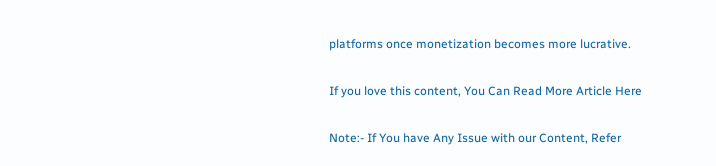platforms once monetization becomes more lucrative.

If you love this content, You Can Read More Article Here

Note:- If You have Any Issue with our Content, Refer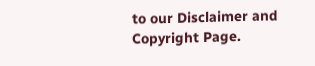to our Disclaimer and Copyright Page.